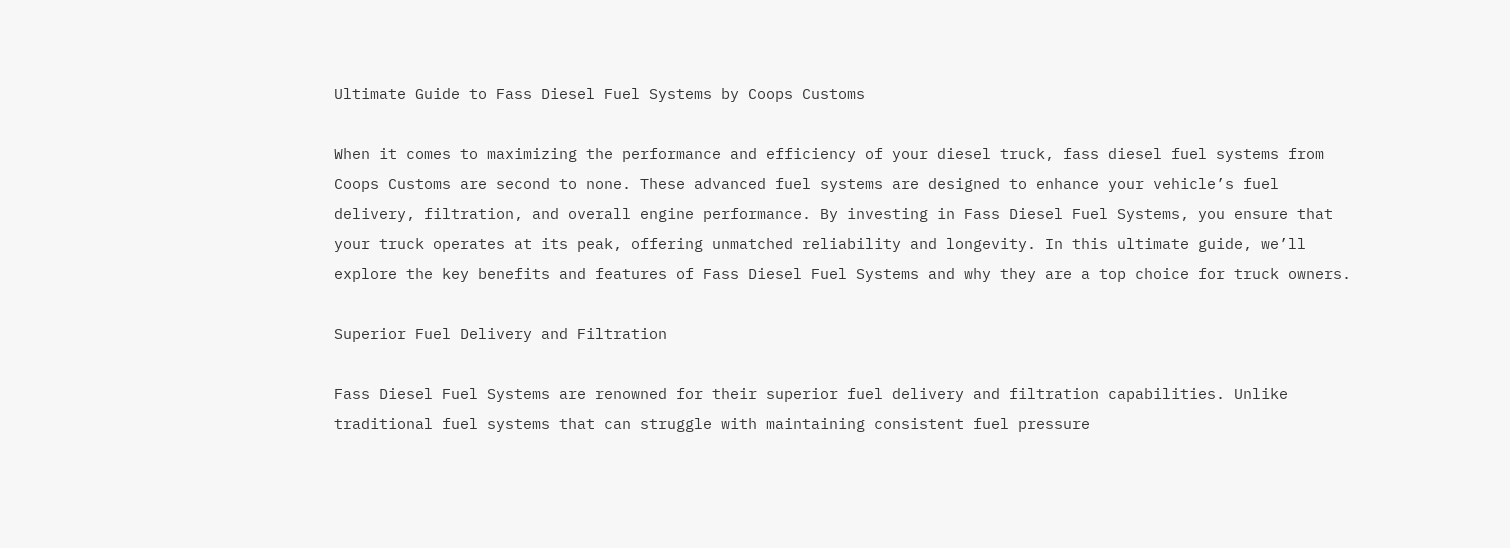Ultimate Guide to Fass Diesel Fuel Systems by Coops Customs

When it comes to maximizing the performance and efficiency of your diesel truck, fass diesel fuel systems from Coops Customs are second to none. These advanced fuel systems are designed to enhance your vehicle’s fuel delivery, filtration, and overall engine performance. By investing in Fass Diesel Fuel Systems, you ensure that your truck operates at its peak, offering unmatched reliability and longevity. In this ultimate guide, we’ll explore the key benefits and features of Fass Diesel Fuel Systems and why they are a top choice for truck owners.

Superior Fuel Delivery and Filtration

Fass Diesel Fuel Systems are renowned for their superior fuel delivery and filtration capabilities. Unlike traditional fuel systems that can struggle with maintaining consistent fuel pressure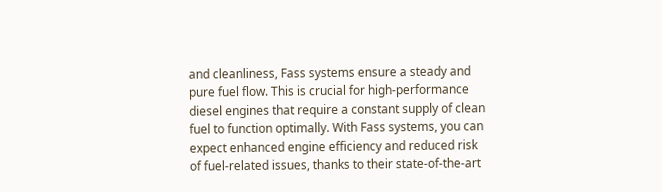and cleanliness, Fass systems ensure a steady and pure fuel flow. This is crucial for high-performance diesel engines that require a constant supply of clean fuel to function optimally. With Fass systems, you can expect enhanced engine efficiency and reduced risk of fuel-related issues, thanks to their state-of-the-art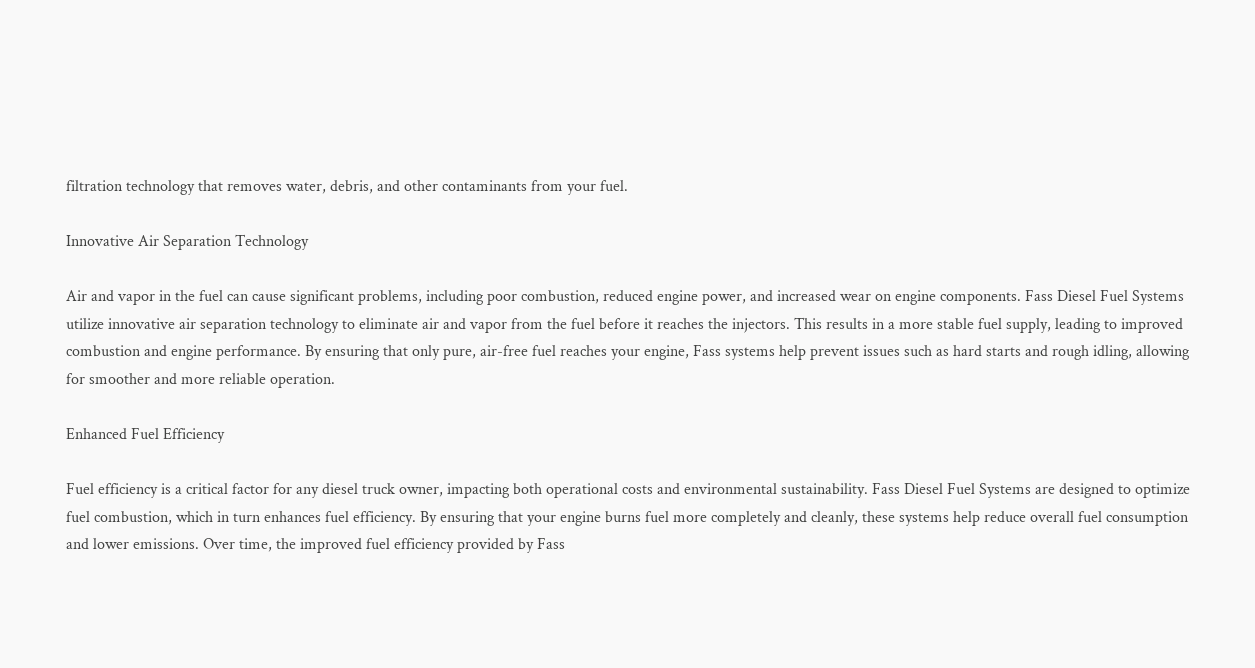filtration technology that removes water, debris, and other contaminants from your fuel.

Innovative Air Separation Technology

Air and vapor in the fuel can cause significant problems, including poor combustion, reduced engine power, and increased wear on engine components. Fass Diesel Fuel Systems utilize innovative air separation technology to eliminate air and vapor from the fuel before it reaches the injectors. This results in a more stable fuel supply, leading to improved combustion and engine performance. By ensuring that only pure, air-free fuel reaches your engine, Fass systems help prevent issues such as hard starts and rough idling, allowing for smoother and more reliable operation.

Enhanced Fuel Efficiency

Fuel efficiency is a critical factor for any diesel truck owner, impacting both operational costs and environmental sustainability. Fass Diesel Fuel Systems are designed to optimize fuel combustion, which in turn enhances fuel efficiency. By ensuring that your engine burns fuel more completely and cleanly, these systems help reduce overall fuel consumption and lower emissions. Over time, the improved fuel efficiency provided by Fass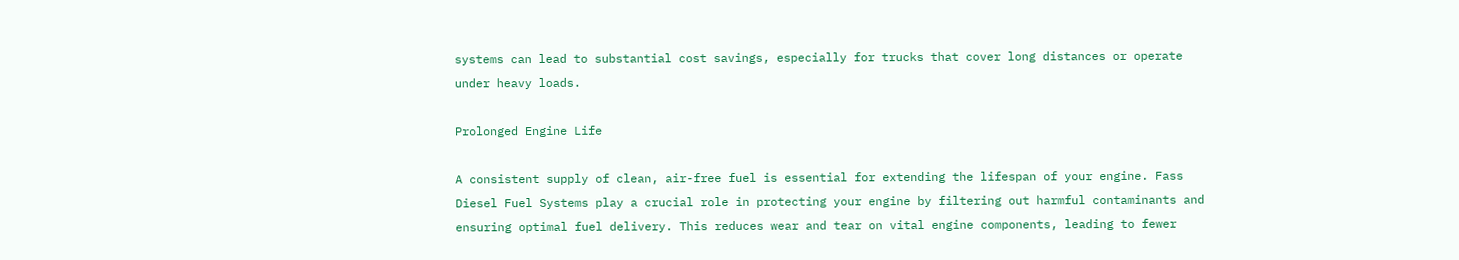systems can lead to substantial cost savings, especially for trucks that cover long distances or operate under heavy loads.

Prolonged Engine Life

A consistent supply of clean, air-free fuel is essential for extending the lifespan of your engine. Fass Diesel Fuel Systems play a crucial role in protecting your engine by filtering out harmful contaminants and ensuring optimal fuel delivery. This reduces wear and tear on vital engine components, leading to fewer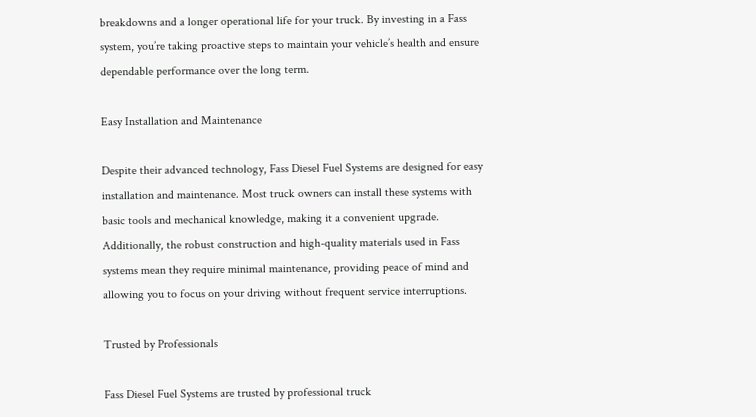breakdowns and a longer operational life for your truck. By investing in a Fass system, you’re taking proactive steps to maintain your vehicle’s health and ensure dependable performance over the long term.

Easy Installation and Maintenance

Despite their advanced technology, Fass Diesel Fuel Systems are designed for easy installation and maintenance. Most truck owners can install these systems with basic tools and mechanical knowledge, making it a convenient upgrade. Additionally, the robust construction and high-quality materials used in Fass systems mean they require minimal maintenance, providing peace of mind and allowing you to focus on your driving without frequent service interruptions.

Trusted by Professionals

Fass Diesel Fuel Systems are trusted by professional truck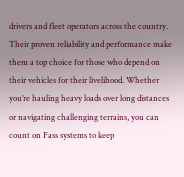drivers and fleet operators across the country. Their proven reliability and performance make them a top choice for those who depend on their vehicles for their livelihood. Whether you’re hauling heavy loads over long distances or navigating challenging terrains, you can count on Fass systems to keep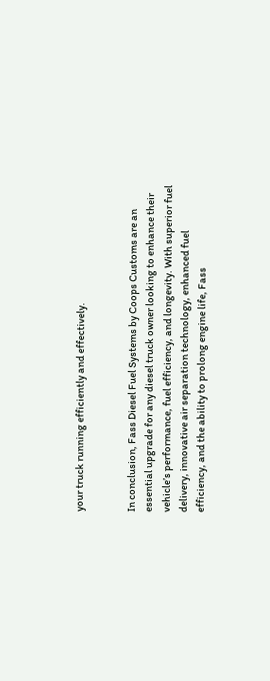your truck running efficiently and effectively.


In conclusion, Fass Diesel Fuel Systems by Coops Customs are an essential upgrade for any diesel truck owner looking to enhance their vehicle’s performance, fuel efficiency, and longevity. With superior fuel delivery, innovative air separation technology, enhanced fuel efficiency, and the ability to prolong engine life, Fass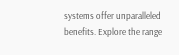systems offer unparalleled benefits. Explore the range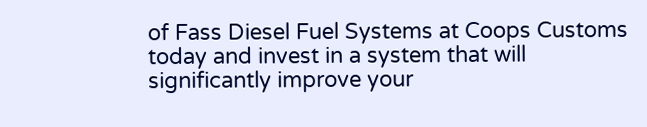of Fass Diesel Fuel Systems at Coops Customs today and invest in a system that will significantly improve your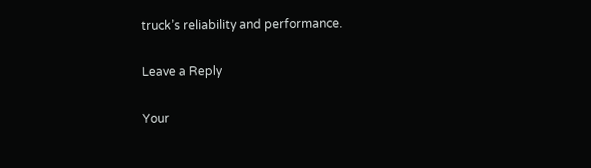truck’s reliability and performance.

Leave a Reply

Your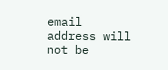email address will not be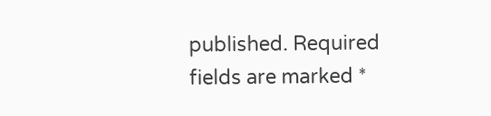published. Required fields are marked *